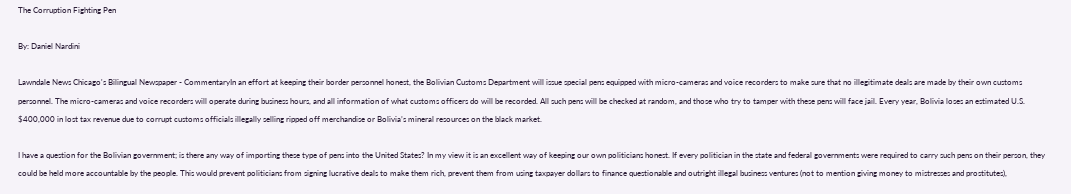The Corruption Fighting Pen

By: Daniel Nardini

Lawndale News Chicago's Bilingual Newspaper - CommentaryIn an effort at keeping their border personnel honest, the Bolivian Customs Department will issue special pens equipped with micro-cameras and voice recorders to make sure that no illegitimate deals are made by their own customs personnel. The micro-cameras and voice recorders will operate during business hours, and all information of what customs officers do will be recorded. All such pens will be checked at random, and those who try to tamper with these pens will face jail. Every year, Bolivia loses an estimated U.S. $400,000 in lost tax revenue due to corrupt customs officials illegally selling ripped off merchandise or Bolivia’s mineral resources on the black market.

I have a question for the Bolivian government; is there any way of importing these type of pens into the United States? In my view it is an excellent way of keeping our own politicians honest. If every politician in the state and federal governments were required to carry such pens on their person, they could be held more accountable by the people. This would prevent politicians from signing lucrative deals to make them rich, prevent them from using taxpayer dollars to finance questionable and outright illegal business ventures (not to mention giving money to mistresses and prostitutes),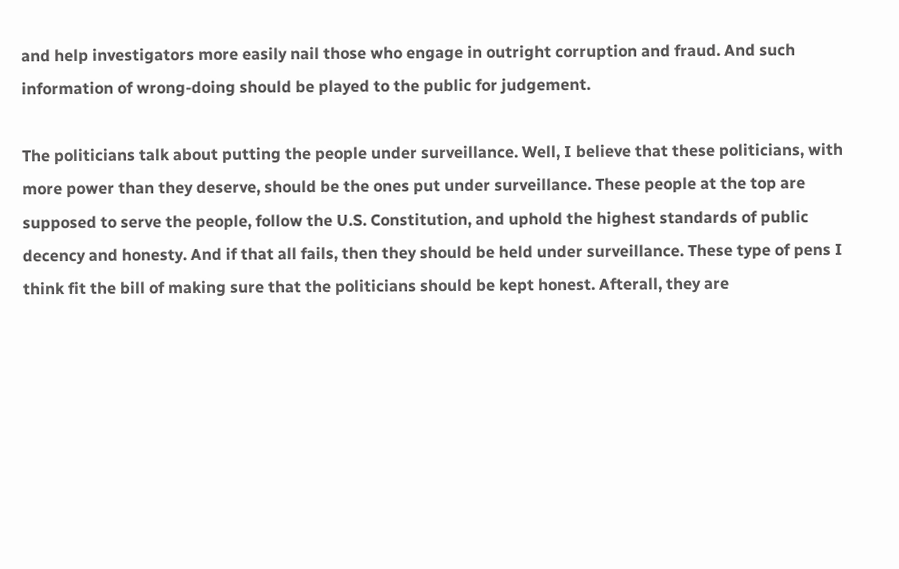and help investigators more easily nail those who engage in outright corruption and fraud. And such information of wrong-doing should be played to the public for judgement.

The politicians talk about putting the people under surveillance. Well, I believe that these politicians, with more power than they deserve, should be the ones put under surveillance. These people at the top are supposed to serve the people, follow the U.S. Constitution, and uphold the highest standards of public decency and honesty. And if that all fails, then they should be held under surveillance. These type of pens I think fit the bill of making sure that the politicians should be kept honest. Afterall, they are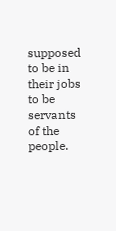supposed to be in their jobs to be servants of the people.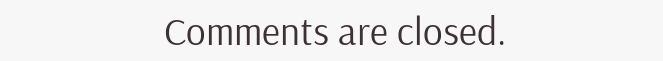Comments are closed.